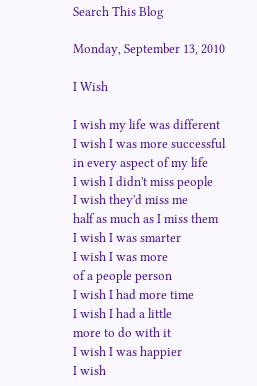Search This Blog

Monday, September 13, 2010

I Wish

I wish my life was different
I wish I was more successful
in every aspect of my life
I wish I didn't miss people
I wish they'd miss me
half as much as I miss them
I wish I was smarter
I wish I was more
of a people person
I wish I had more time
I wish I had a little
more to do with it
I wish I was happier
I wish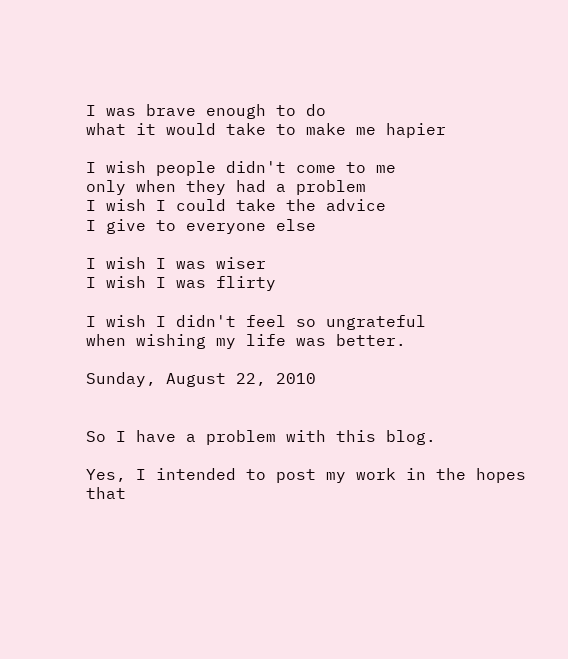I was brave enough to do
what it would take to make me hapier

I wish people didn't come to me
only when they had a problem
I wish I could take the advice
I give to everyone else

I wish I was wiser
I wish I was flirty

I wish I didn't feel so ungrateful
when wishing my life was better.

Sunday, August 22, 2010


So I have a problem with this blog.

Yes, I intended to post my work in the hopes that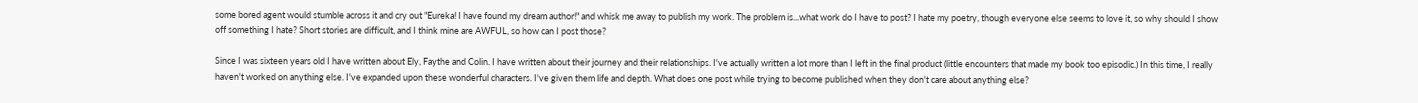some bored agent would stumble across it and cry out "Eureka! I have found my dream author!" and whisk me away to publish my work. The problem is...what work do I have to post? I hate my poetry, though everyone else seems to love it, so why should I show off something I hate? Short stories are difficult, and I think mine are AWFUL, so how can I post those?

Since I was sixteen years old I have written about Ely, Faythe and Colin. I have written about their journey and their relationships. I've actually written a lot more than I left in the final product (little encounters that made my book too episodic.) In this time, I really haven't worked on anything else. I've expanded upon these wonderful characters. I've given them life and depth. What does one post while trying to become published when they don't care about anything else?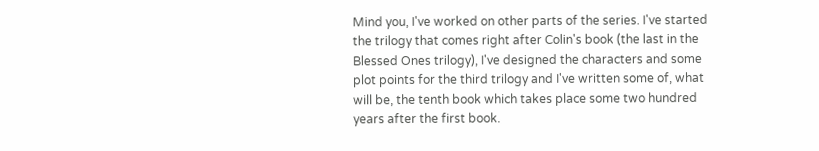Mind you, I've worked on other parts of the series. I've started the trilogy that comes right after Colin's book (the last in the Blessed Ones trilogy), I've designed the characters and some plot points for the third trilogy and I've written some of, what will be, the tenth book which takes place some two hundred years after the first book.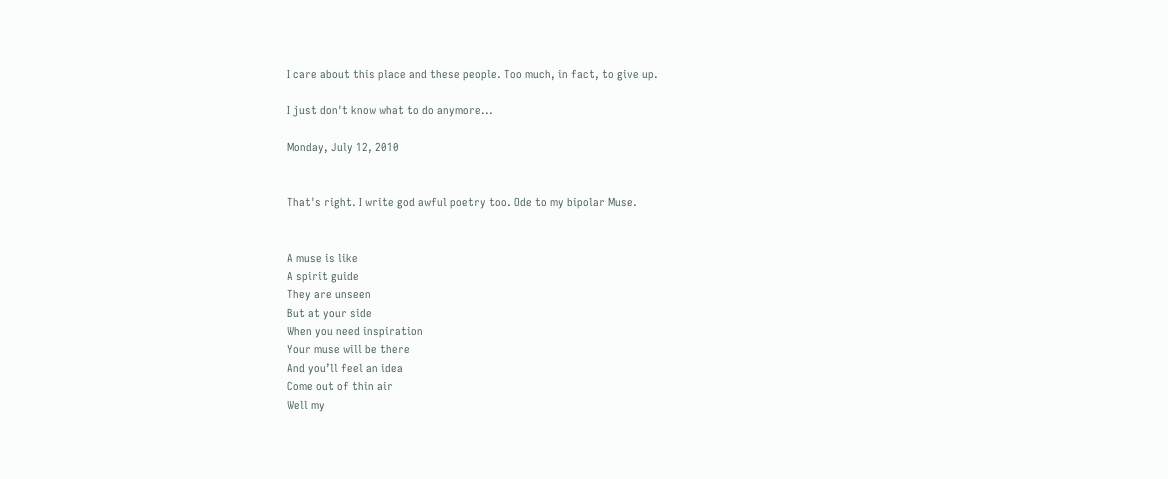I care about this place and these people. Too much, in fact, to give up.

I just don't know what to do anymore...

Monday, July 12, 2010


That's right. I write god awful poetry too. Ode to my bipolar Muse.


A muse is like
A spirit guide
They are unseen
But at your side
When you need inspiration
Your muse will be there
And you’ll feel an idea
Come out of thin air
Well my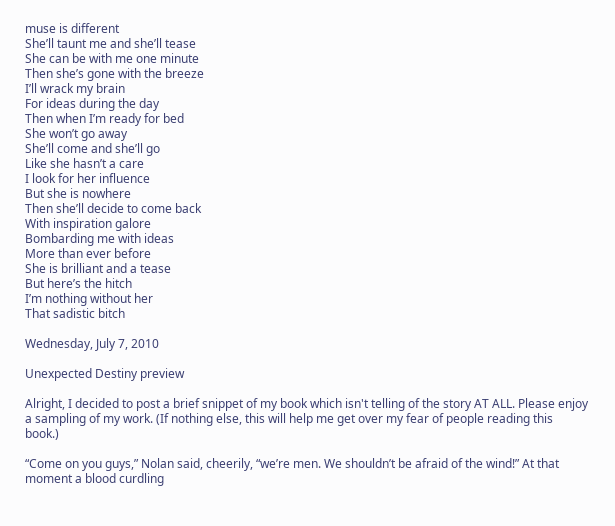muse is different
She’ll taunt me and she’ll tease
She can be with me one minute
Then she’s gone with the breeze
I’ll wrack my brain
For ideas during the day
Then when I’m ready for bed
She won’t go away
She’ll come and she’ll go
Like she hasn’t a care
I look for her influence
But she is nowhere
Then she’ll decide to come back
With inspiration galore
Bombarding me with ideas
More than ever before
She is brilliant and a tease
But here’s the hitch
I’m nothing without her
That sadistic bitch

Wednesday, July 7, 2010

Unexpected Destiny preview

Alright, I decided to post a brief snippet of my book which isn't telling of the story AT ALL. Please enjoy a sampling of my work. (If nothing else, this will help me get over my fear of people reading this book.)

“Come on you guys,” Nolan said, cheerily, “we’re men. We shouldn’t be afraid of the wind!” At that moment a blood curdling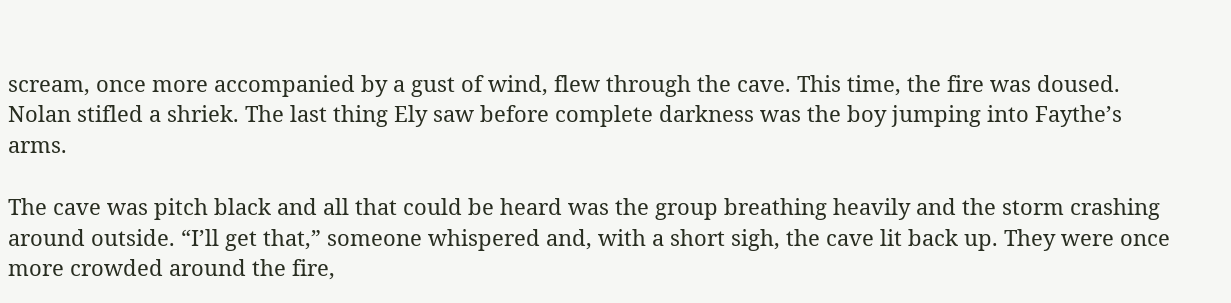scream, once more accompanied by a gust of wind, flew through the cave. This time, the fire was doused. Nolan stifled a shriek. The last thing Ely saw before complete darkness was the boy jumping into Faythe’s arms.

The cave was pitch black and all that could be heard was the group breathing heavily and the storm crashing around outside. “I’ll get that,” someone whispered and, with a short sigh, the cave lit back up. They were once more crowded around the fire,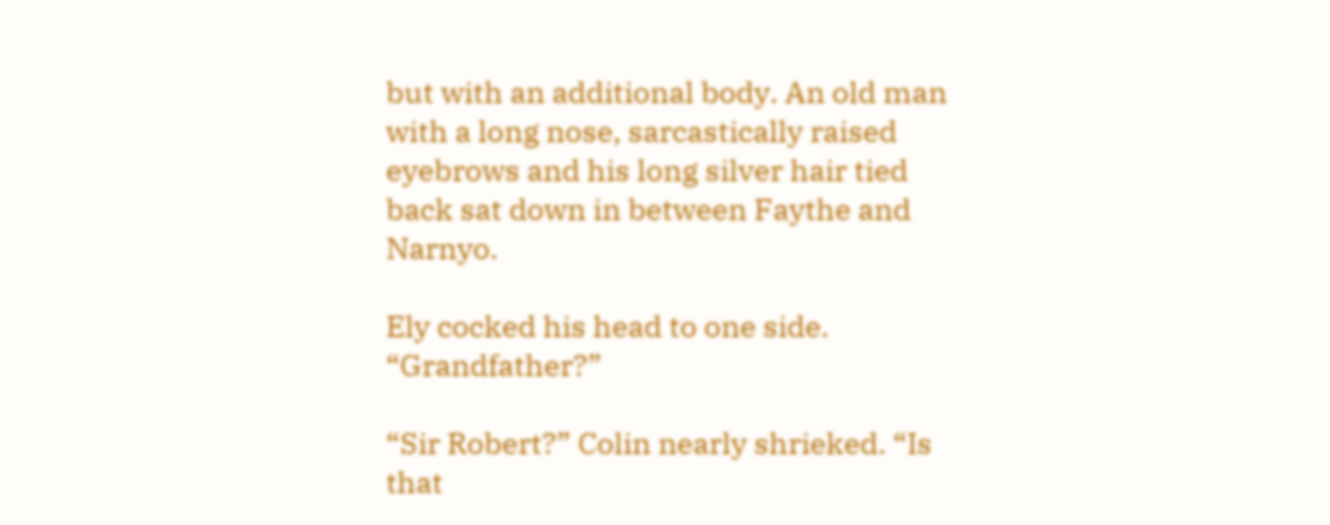but with an additional body. An old man with a long nose, sarcastically raised eyebrows and his long silver hair tied back sat down in between Faythe and Narnyo.

Ely cocked his head to one side. “Grandfather?”

“Sir Robert?” Colin nearly shrieked. “Is that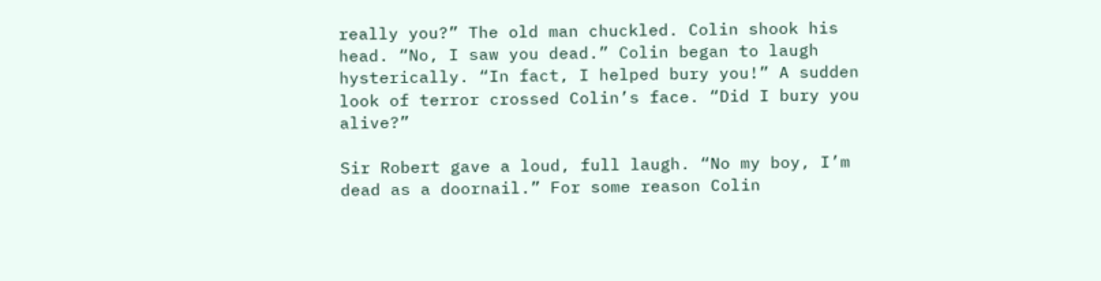really you?” The old man chuckled. Colin shook his head. “No, I saw you dead.” Colin began to laugh hysterically. “In fact, I helped bury you!” A sudden look of terror crossed Colin’s face. “Did I bury you alive?”

Sir Robert gave a loud, full laugh. “No my boy, I’m dead as a doornail.” For some reason Colin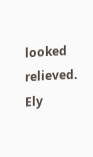looked relieved. Ely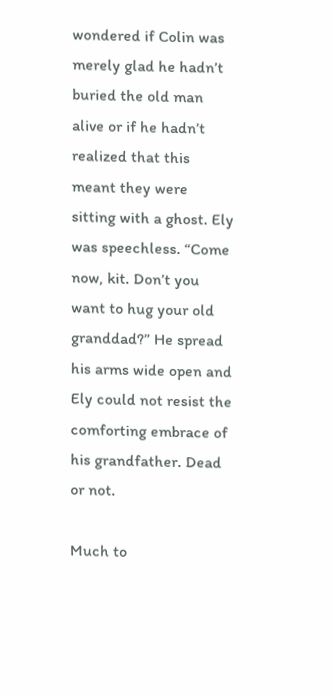wondered if Colin was merely glad he hadn’t buried the old man alive or if he hadn’t realized that this meant they were sitting with a ghost. Ely was speechless. “Come now, kit. Don’t you want to hug your old granddad?” He spread his arms wide open and Ely could not resist the comforting embrace of his grandfather. Dead or not.

Much to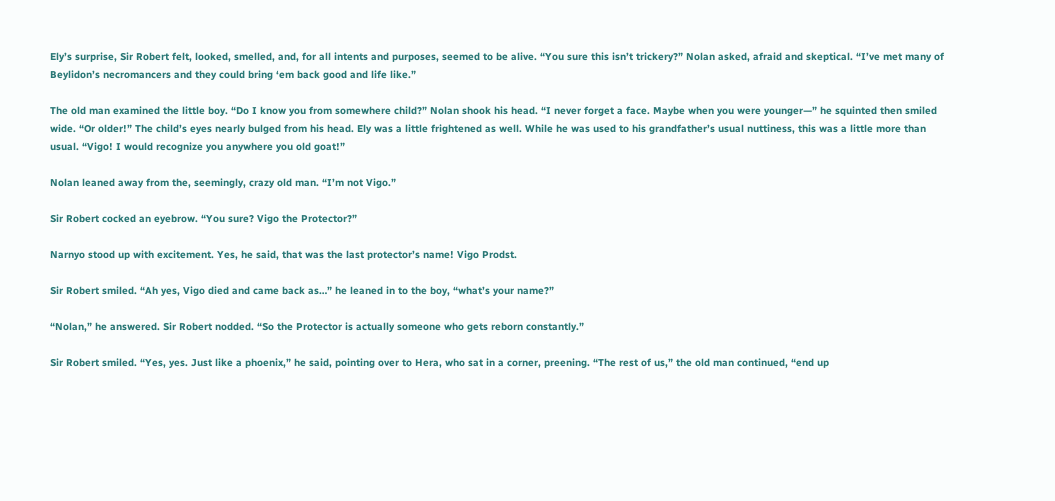Ely’s surprise, Sir Robert felt, looked, smelled, and, for all intents and purposes, seemed to be alive. “You sure this isn’t trickery?” Nolan asked, afraid and skeptical. “I’ve met many of Beylidon’s necromancers and they could bring ‘em back good and life like.”

The old man examined the little boy. “Do I know you from somewhere child?” Nolan shook his head. “I never forget a face. Maybe when you were younger—” he squinted then smiled wide. “Or older!” The child’s eyes nearly bulged from his head. Ely was a little frightened as well. While he was used to his grandfather’s usual nuttiness, this was a little more than usual. “Vigo! I would recognize you anywhere you old goat!”

Nolan leaned away from the, seemingly, crazy old man. “I’m not Vigo.”

Sir Robert cocked an eyebrow. “You sure? Vigo the Protector?”

Narnyo stood up with excitement. Yes, he said, that was the last protector’s name! Vigo Prodst.

Sir Robert smiled. “Ah yes, Vigo died and came back as…” he leaned in to the boy, “what’s your name?”

“Nolan,” he answered. Sir Robert nodded. “So the Protector is actually someone who gets reborn constantly.”

Sir Robert smiled. “Yes, yes. Just like a phoenix,” he said, pointing over to Hera, who sat in a corner, preening. “The rest of us,” the old man continued, “end up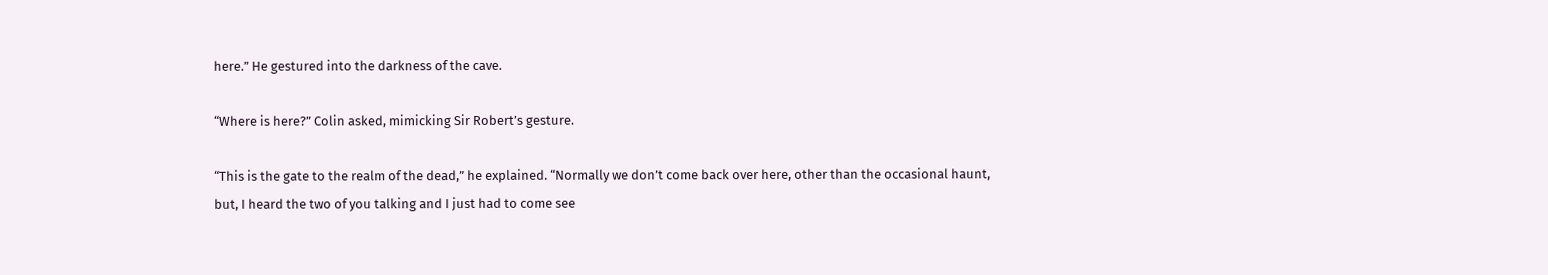here.” He gestured into the darkness of the cave.

“Where is here?” Colin asked, mimicking Sir Robert’s gesture.

“This is the gate to the realm of the dead,” he explained. “Normally we don’t come back over here, other than the occasional haunt, but, I heard the two of you talking and I just had to come see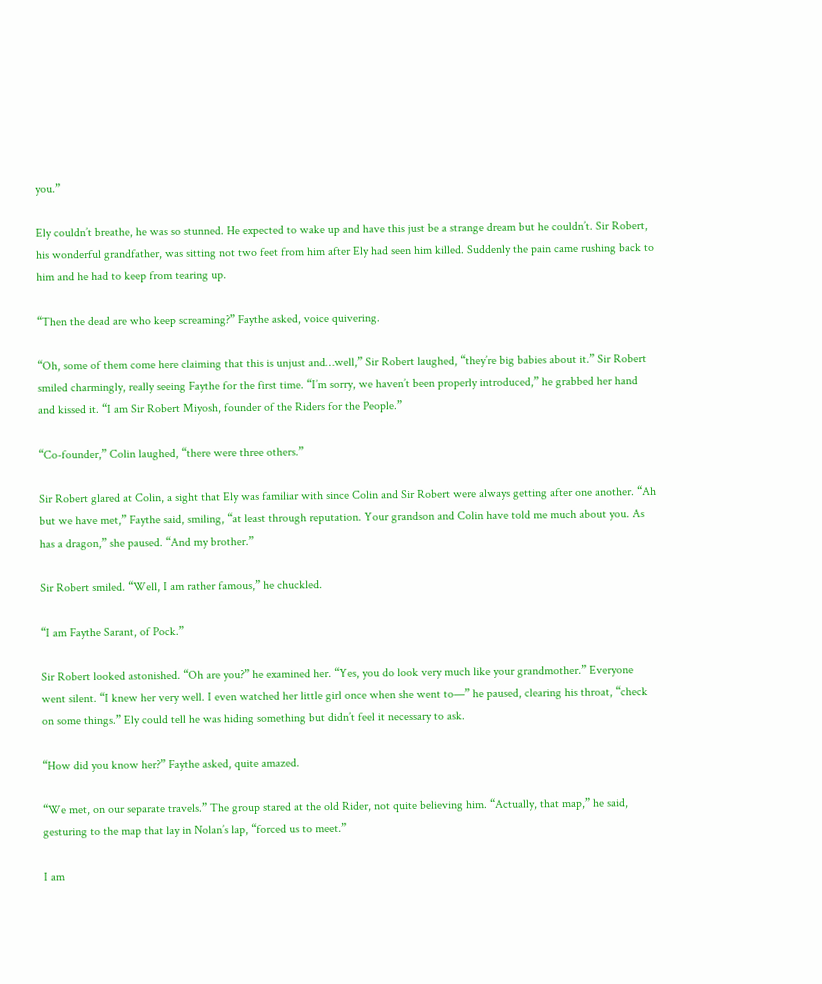you.”

Ely couldn’t breathe, he was so stunned. He expected to wake up and have this just be a strange dream but he couldn’t. Sir Robert, his wonderful grandfather, was sitting not two feet from him after Ely had seen him killed. Suddenly the pain came rushing back to him and he had to keep from tearing up.

“Then the dead are who keep screaming?” Faythe asked, voice quivering.

“Oh, some of them come here claiming that this is unjust and…well,” Sir Robert laughed, “they’re big babies about it.” Sir Robert smiled charmingly, really seeing Faythe for the first time. “I’m sorry, we haven’t been properly introduced,” he grabbed her hand and kissed it. “I am Sir Robert Miyosh, founder of the Riders for the People.”

“Co-founder,” Colin laughed, “there were three others.”

Sir Robert glared at Colin, a sight that Ely was familiar with since Colin and Sir Robert were always getting after one another. “Ah but we have met,” Faythe said, smiling, “at least through reputation. Your grandson and Colin have told me much about you. As has a dragon,” she paused. “And my brother.”

Sir Robert smiled. “Well, I am rather famous,” he chuckled.

“I am Faythe Sarant, of Pock.”

Sir Robert looked astonished. “Oh are you?” he examined her. “Yes, you do look very much like your grandmother.” Everyone went silent. “I knew her very well. I even watched her little girl once when she went to—” he paused, clearing his throat, “check on some things.” Ely could tell he was hiding something but didn’t feel it necessary to ask.

“How did you know her?” Faythe asked, quite amazed.

“We met, on our separate travels.” The group stared at the old Rider, not quite believing him. “Actually, that map,” he said, gesturing to the map that lay in Nolan’s lap, “forced us to meet.”

I am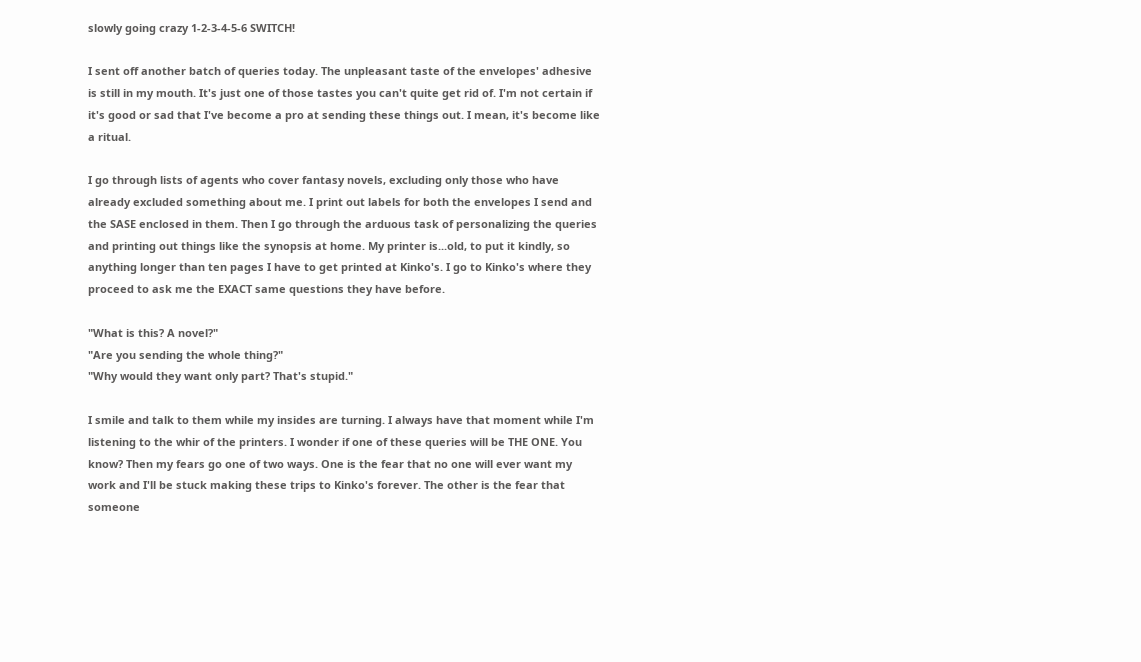slowly going crazy 1-2-3-4-5-6 SWITCH!

I sent off another batch of queries today. The unpleasant taste of the envelopes' adhesive is still in my mouth. It's just one of those tastes you can't quite get rid of. I'm not certain if it's good or sad that I've become a pro at sending these things out. I mean, it's become like a ritual.

I go through lists of agents who cover fantasy novels, excluding only those who have already excluded something about me. I print out labels for both the envelopes I send and the SASE enclosed in them. Then I go through the arduous task of personalizing the queries and printing out things like the synopsis at home. My printer is...old, to put it kindly, so anything longer than ten pages I have to get printed at Kinko's. I go to Kinko's where they proceed to ask me the EXACT same questions they have before.

"What is this? A novel?"
"Are you sending the whole thing?"
"Why would they want only part? That's stupid."

I smile and talk to them while my insides are turning. I always have that moment while I'm listening to the whir of the printers. I wonder if one of these queries will be THE ONE. You know? Then my fears go one of two ways. One is the fear that no one will ever want my work and I'll be stuck making these trips to Kinko's forever. The other is the fear that someone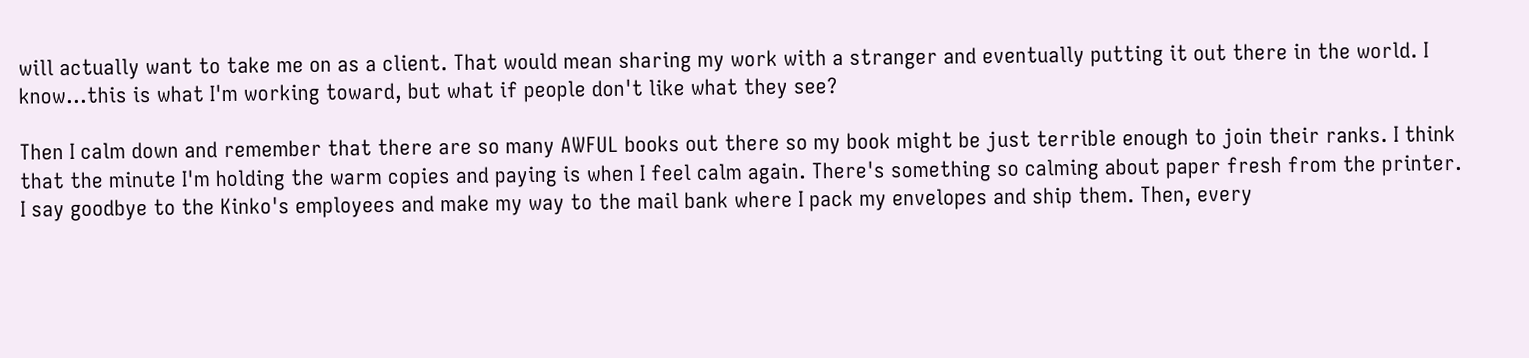will actually want to take me on as a client. That would mean sharing my work with a stranger and eventually putting it out there in the world. I know...this is what I'm working toward, but what if people don't like what they see?

Then I calm down and remember that there are so many AWFUL books out there so my book might be just terrible enough to join their ranks. I think that the minute I'm holding the warm copies and paying is when I feel calm again. There's something so calming about paper fresh from the printer. I say goodbye to the Kinko's employees and make my way to the mail bank where I pack my envelopes and ship them. Then, every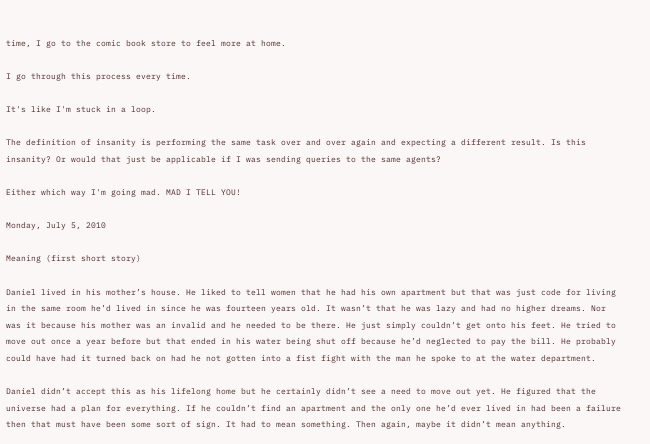time, I go to the comic book store to feel more at home.

I go through this process every time.

It's like I'm stuck in a loop.

The definition of insanity is performing the same task over and over again and expecting a different result. Is this insanity? Or would that just be applicable if I was sending queries to the same agents?

Either which way I'm going mad. MAD I TELL YOU!

Monday, July 5, 2010

Meaning (first short story)

Daniel lived in his mother’s house. He liked to tell women that he had his own apartment but that was just code for living in the same room he’d lived in since he was fourteen years old. It wasn’t that he was lazy and had no higher dreams. Nor was it because his mother was an invalid and he needed to be there. He just simply couldn’t get onto his feet. He tried to move out once a year before but that ended in his water being shut off because he’d neglected to pay the bill. He probably could have had it turned back on had he not gotten into a fist fight with the man he spoke to at the water department.

Daniel didn’t accept this as his lifelong home but he certainly didn’t see a need to move out yet. He figured that the universe had a plan for everything. If he couldn’t find an apartment and the only one he’d ever lived in had been a failure then that must have been some sort of sign. It had to mean something. Then again, maybe it didn’t mean anything.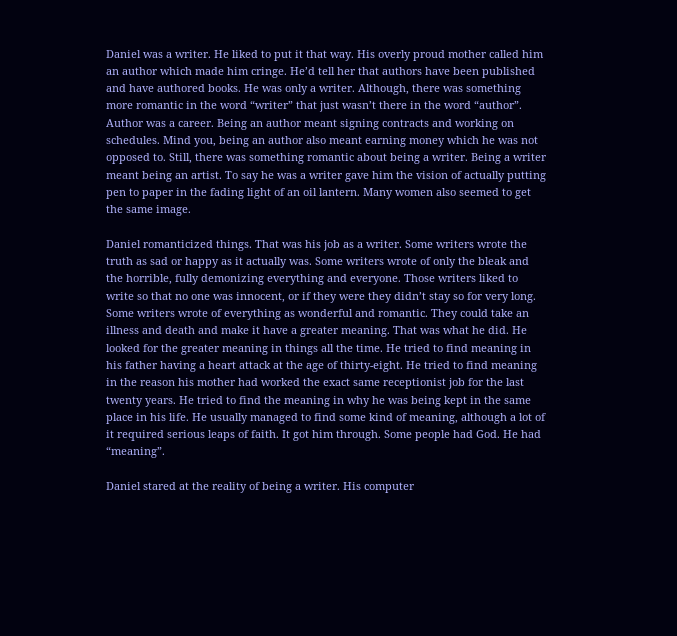Daniel was a writer. He liked to put it that way. His overly proud mother called him an author which made him cringe. He’d tell her that authors have been published and have authored books. He was only a writer. Although, there was something more romantic in the word “writer” that just wasn’t there in the word “author”. Author was a career. Being an author meant signing contracts and working on schedules. Mind you, being an author also meant earning money which he was not opposed to. Still, there was something romantic about being a writer. Being a writer meant being an artist. To say he was a writer gave him the vision of actually putting pen to paper in the fading light of an oil lantern. Many women also seemed to get the same image.

Daniel romanticized things. That was his job as a writer. Some writers wrote the truth as sad or happy as it actually was. Some writers wrote of only the bleak and the horrible, fully demonizing everything and everyone. Those writers liked to write so that no one was innocent, or if they were they didn’t stay so for very long. Some writers wrote of everything as wonderful and romantic. They could take an illness and death and make it have a greater meaning. That was what he did. He looked for the greater meaning in things all the time. He tried to find meaning in his father having a heart attack at the age of thirty-eight. He tried to find meaning in the reason his mother had worked the exact same receptionist job for the last twenty years. He tried to find the meaning in why he was being kept in the same place in his life. He usually managed to find some kind of meaning, although a lot of it required serious leaps of faith. It got him through. Some people had God. He had “meaning”.

Daniel stared at the reality of being a writer. His computer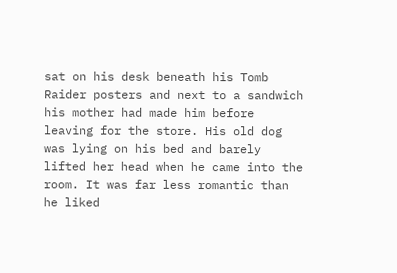sat on his desk beneath his Tomb Raider posters and next to a sandwich his mother had made him before leaving for the store. His old dog was lying on his bed and barely lifted her head when he came into the room. It was far less romantic than he liked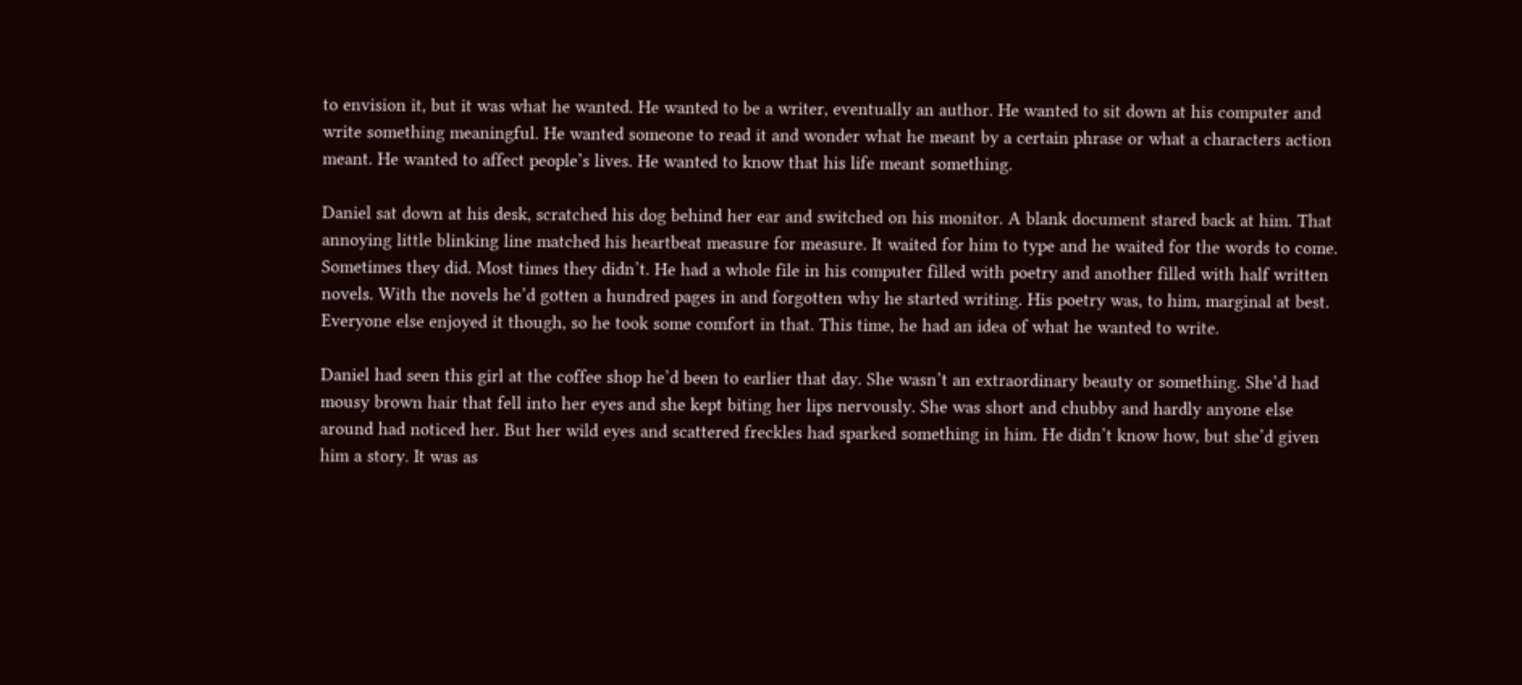to envision it, but it was what he wanted. He wanted to be a writer, eventually an author. He wanted to sit down at his computer and write something meaningful. He wanted someone to read it and wonder what he meant by a certain phrase or what a characters action meant. He wanted to affect people’s lives. He wanted to know that his life meant something.

Daniel sat down at his desk, scratched his dog behind her ear and switched on his monitor. A blank document stared back at him. That annoying little blinking line matched his heartbeat measure for measure. It waited for him to type and he waited for the words to come. Sometimes they did. Most times they didn’t. He had a whole file in his computer filled with poetry and another filled with half written novels. With the novels he’d gotten a hundred pages in and forgotten why he started writing. His poetry was, to him, marginal at best. Everyone else enjoyed it though, so he took some comfort in that. This time, he had an idea of what he wanted to write.

Daniel had seen this girl at the coffee shop he’d been to earlier that day. She wasn’t an extraordinary beauty or something. She’d had mousy brown hair that fell into her eyes and she kept biting her lips nervously. She was short and chubby and hardly anyone else around had noticed her. But her wild eyes and scattered freckles had sparked something in him. He didn’t know how, but she’d given him a story. It was as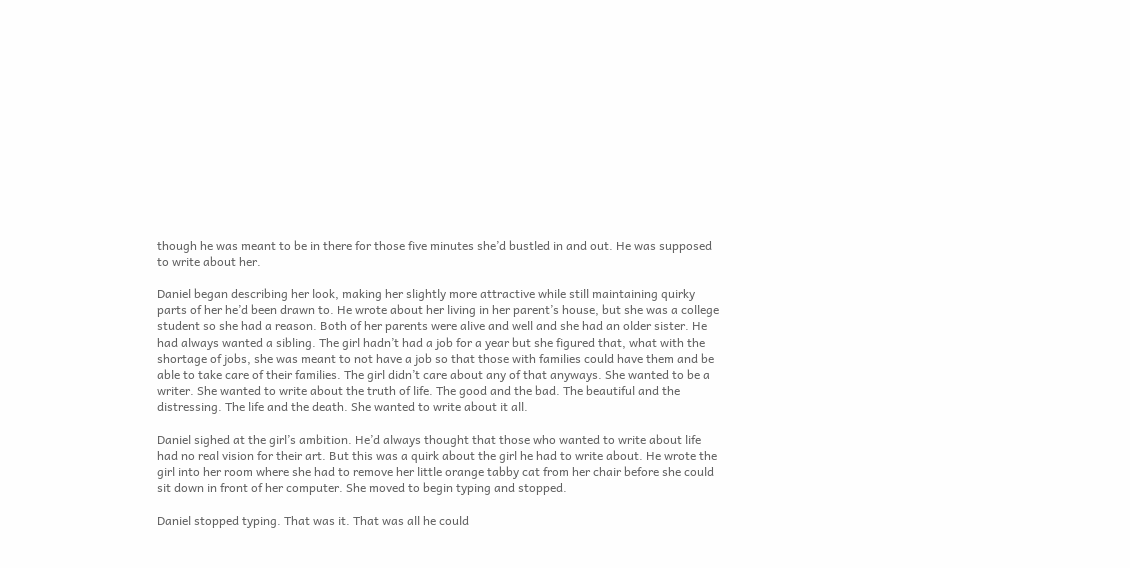though he was meant to be in there for those five minutes she’d bustled in and out. He was supposed to write about her.

Daniel began describing her look, making her slightly more attractive while still maintaining quirky parts of her he’d been drawn to. He wrote about her living in her parent’s house, but she was a college student so she had a reason. Both of her parents were alive and well and she had an older sister. He had always wanted a sibling. The girl hadn’t had a job for a year but she figured that, what with the shortage of jobs, she was meant to not have a job so that those with families could have them and be able to take care of their families. The girl didn’t care about any of that anyways. She wanted to be a writer. She wanted to write about the truth of life. The good and the bad. The beautiful and the distressing. The life and the death. She wanted to write about it all.

Daniel sighed at the girl’s ambition. He’d always thought that those who wanted to write about life had no real vision for their art. But this was a quirk about the girl he had to write about. He wrote the girl into her room where she had to remove her little orange tabby cat from her chair before she could sit down in front of her computer. She moved to begin typing and stopped.

Daniel stopped typing. That was it. That was all he could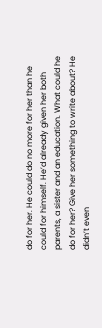do for her. He could do no more for her than he could for himself. He’d already given her both parents, a sister and an education. What could he do for her? Give her something to write about? He didn’t even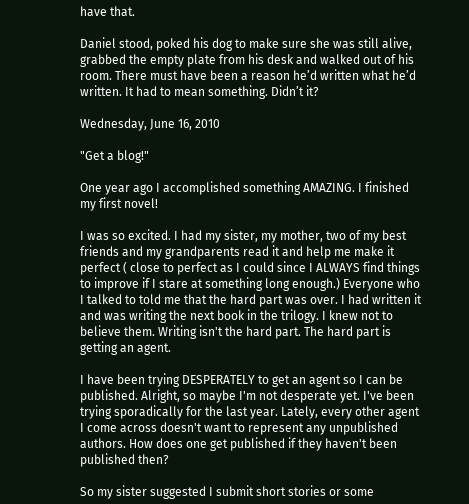have that.

Daniel stood, poked his dog to make sure she was still alive, grabbed the empty plate from his desk and walked out of his room. There must have been a reason he’d written what he’d written. It had to mean something. Didn’t it?

Wednesday, June 16, 2010

"Get a blog!"

One year ago I accomplished something AMAZING. I finished my first novel!

I was so excited. I had my sister, my mother, two of my best friends and my grandparents read it and help me make it perfect ( close to perfect as I could since I ALWAYS find things to improve if I stare at something long enough.) Everyone who I talked to told me that the hard part was over. I had written it and was writing the next book in the trilogy. I knew not to believe them. Writing isn't the hard part. The hard part is getting an agent.

I have been trying DESPERATELY to get an agent so I can be published. Alright, so maybe I'm not desperate yet. I've been trying sporadically for the last year. Lately, every other agent I come across doesn't want to represent any unpublished authors. How does one get published if they haven't been published then?

So my sister suggested I submit short stories or some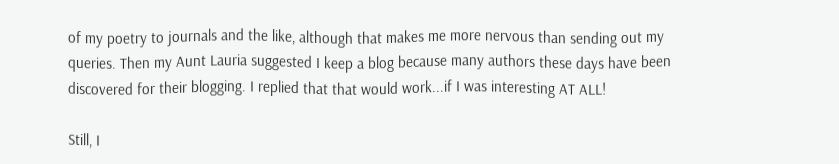of my poetry to journals and the like, although that makes me more nervous than sending out my queries. Then my Aunt Lauria suggested I keep a blog because many authors these days have been discovered for their blogging. I replied that that would work...if I was interesting AT ALL!

Still, I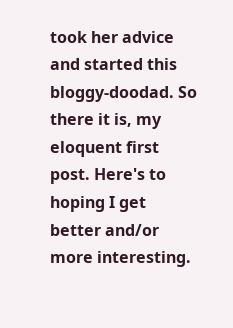took her advice and started this bloggy-doodad. So there it is, my eloquent first post. Here's to hoping I get better and/or more interesting.